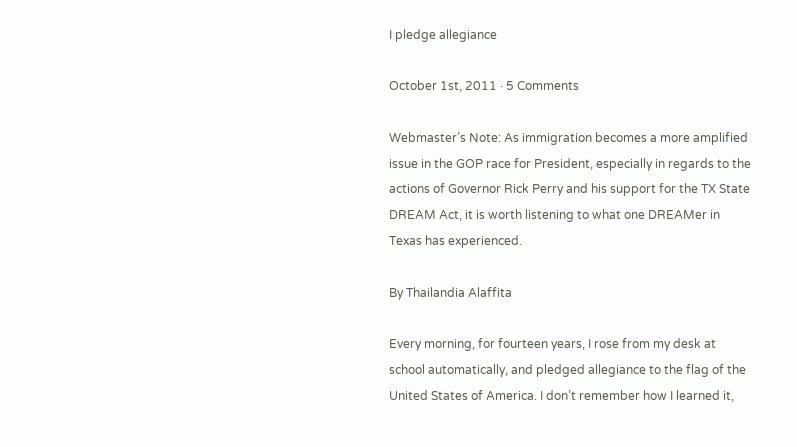I pledge allegiance

October 1st, 2011 · 5 Comments

Webmaster’s Note: As immigration becomes a more amplified issue in the GOP race for President, especially in regards to the actions of Governor Rick Perry and his support for the TX State DREAM Act, it is worth listening to what one DREAMer in Texas has experienced.

By Thailandia Alaffita

Every morning, for fourteen years, I rose from my desk at school automatically, and pledged allegiance to the flag of the United States of America. I don’t remember how I learned it,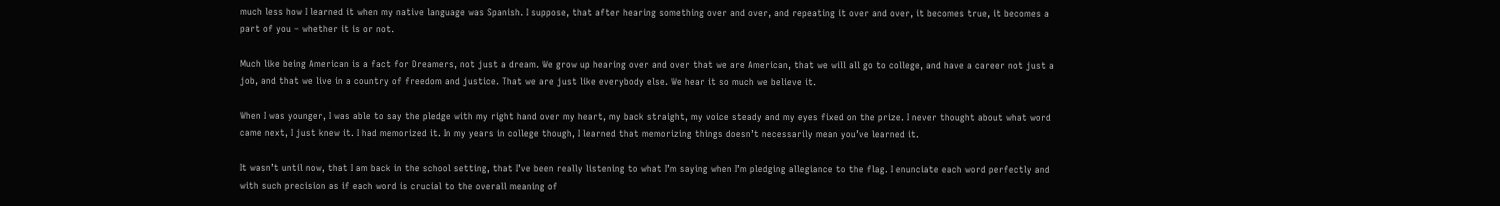much less how I learned it when my native language was Spanish. I suppose, that after hearing something over and over, and repeating it over and over, it becomes true, it becomes a part of you – whether it is or not.

Much like being American is a fact for Dreamers, not just a dream. We grow up hearing over and over that we are American, that we will all go to college, and have a career not just a job, and that we live in a country of freedom and justice. That we are just like everybody else. We hear it so much we believe it.

When I was younger, I was able to say the pledge with my right hand over my heart, my back straight, my voice steady and my eyes fixed on the prize. I never thought about what word came next, I just knew it. I had memorized it. In my years in college though, I learned that memorizing things doesn’t necessarily mean you’ve learned it.

It wasn’t until now, that I am back in the school setting, that I’ve been really listening to what I’m saying when I’m pledging allegiance to the flag. I enunciate each word perfectly and with such precision as if each word is crucial to the overall meaning of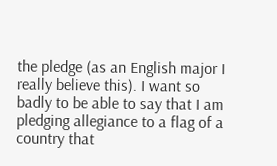the pledge (as an English major I really believe this). I want so badly to be able to say that I am pledging allegiance to a flag of a country that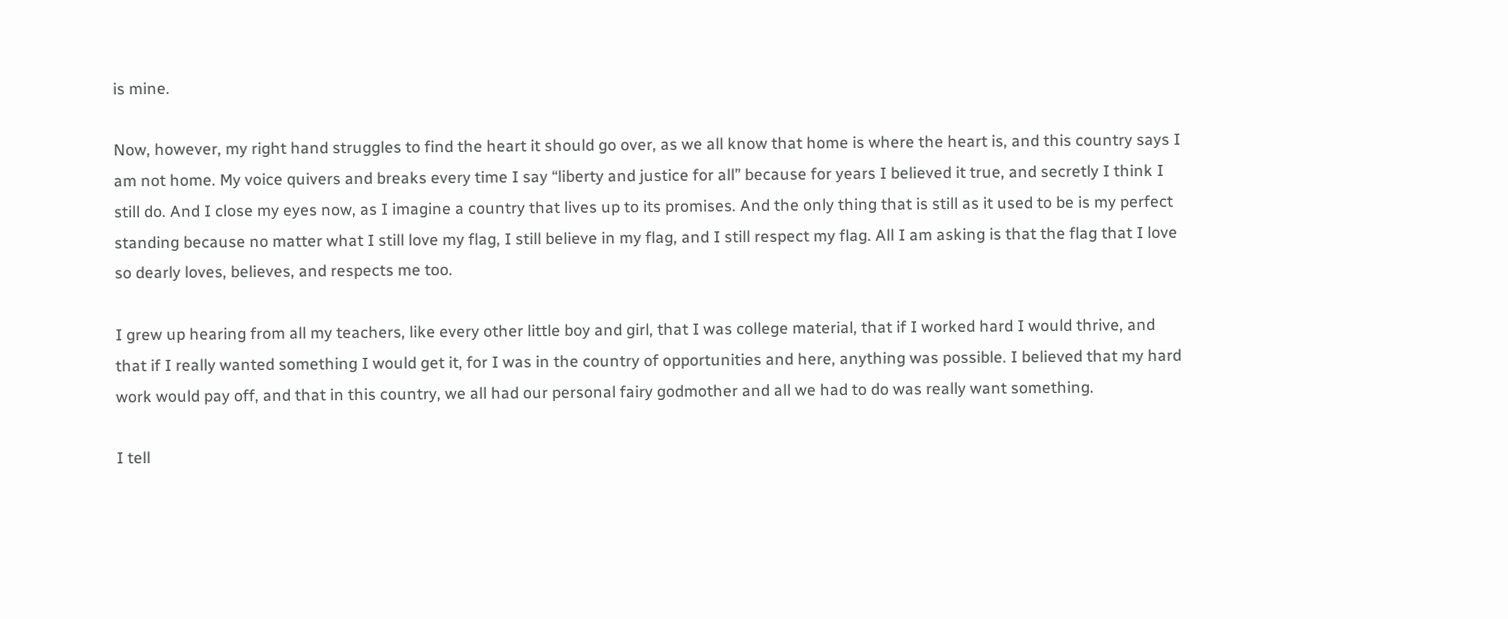is mine.

Now, however, my right hand struggles to find the heart it should go over, as we all know that home is where the heart is, and this country says I am not home. My voice quivers and breaks every time I say “liberty and justice for all” because for years I believed it true, and secretly I think I still do. And I close my eyes now, as I imagine a country that lives up to its promises. And the only thing that is still as it used to be is my perfect standing because no matter what I still love my flag, I still believe in my flag, and I still respect my flag. All I am asking is that the flag that I love so dearly loves, believes, and respects me too.

I grew up hearing from all my teachers, like every other little boy and girl, that I was college material, that if I worked hard I would thrive, and that if I really wanted something I would get it, for I was in the country of opportunities and here, anything was possible. I believed that my hard work would pay off, and that in this country, we all had our personal fairy godmother and all we had to do was really want something.

I tell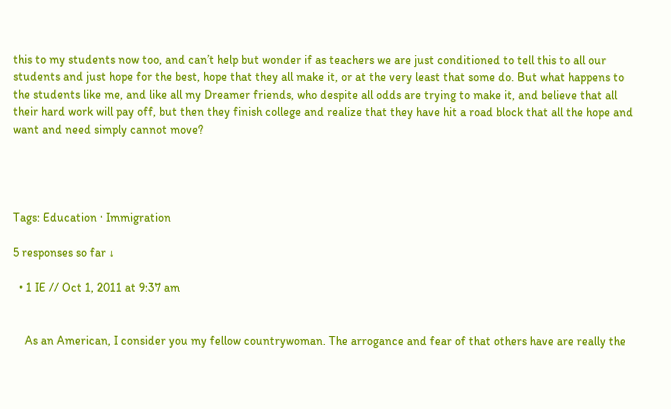this to my students now too, and can’t help but wonder if as teachers we are just conditioned to tell this to all our students and just hope for the best, hope that they all make it, or at the very least that some do. But what happens to the students like me, and like all my Dreamer friends, who despite all odds are trying to make it, and believe that all their hard work will pay off, but then they finish college and realize that they have hit a road block that all the hope and want and need simply cannot move?




Tags: Education · Immigration

5 responses so far ↓

  • 1 IE // Oct 1, 2011 at 9:37 am


    As an American, I consider you my fellow countrywoman. The arrogance and fear of that others have are really the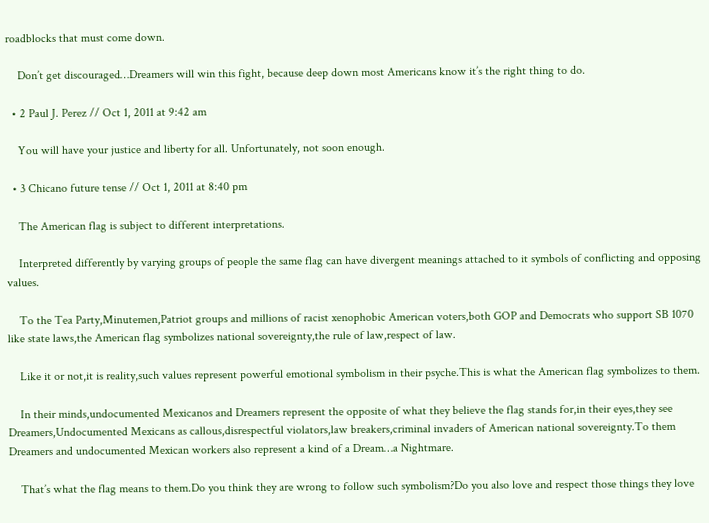roadblocks that must come down.

    Don’t get discouraged…Dreamers will win this fight, because deep down most Americans know it’s the right thing to do.

  • 2 Paul J. Perez // Oct 1, 2011 at 9:42 am

    You will have your justice and liberty for all. Unfortunately, not soon enough.

  • 3 Chicano future tense // Oct 1, 2011 at 8:40 pm

    The American flag is subject to different interpretations.

    Interpreted differently by varying groups of people the same flag can have divergent meanings attached to it symbols of conflicting and opposing values.

    To the Tea Party,Minutemen,Patriot groups and millions of racist xenophobic American voters,both GOP and Democrats who support SB 1070 like state laws,the American flag symbolizes national sovereignty,the rule of law,respect of law.

    Like it or not,it is reality,such values represent powerful emotional symbolism in their psyche.This is what the American flag symbolizes to them.

    In their minds,undocumented Mexicanos and Dreamers represent the opposite of what they believe the flag stands for,in their eyes,they see Dreamers,Undocumented Mexicans as callous,disrespectful violators,law breakers,criminal invaders of American national sovereignty.To them Dreamers and undocumented Mexican workers also represent a kind of a Dream…a Nightmare.

    That’s what the flag means to them.Do you think they are wrong to follow such symbolism?Do you also love and respect those things they love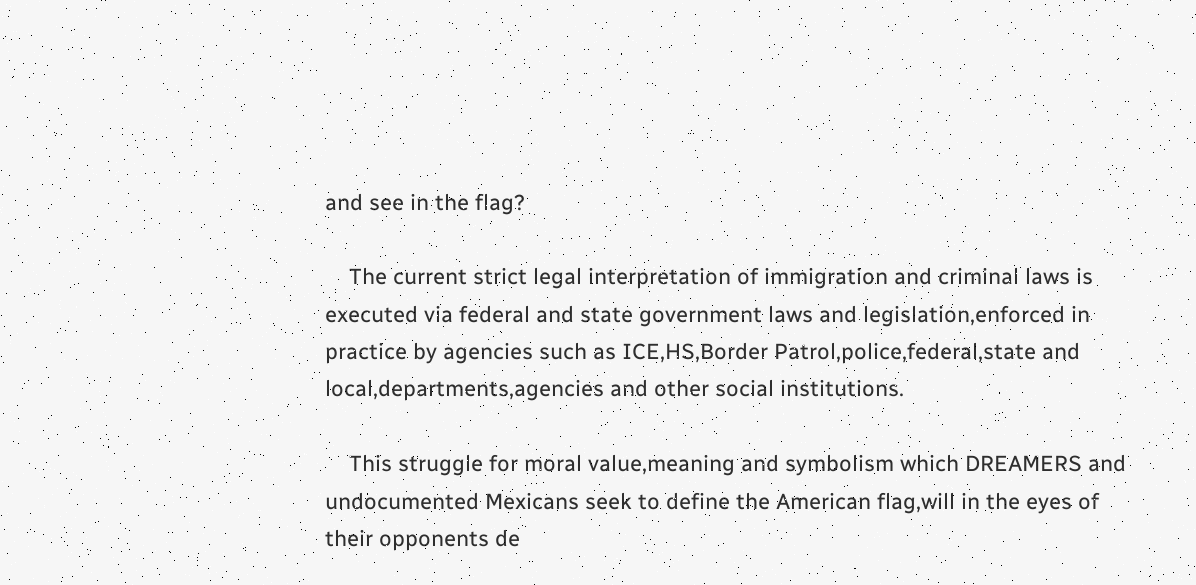and see in the flag?

    The current strict legal interpretation of immigration and criminal laws is executed via federal and state government laws and legislation,enforced in practice by agencies such as ICE,HS,Border Patrol,police,federal,state and local,departments,agencies and other social institutions.

    This struggle for moral value,meaning and symbolism which DREAMERS and undocumented Mexicans seek to define the American flag,will in the eyes of their opponents de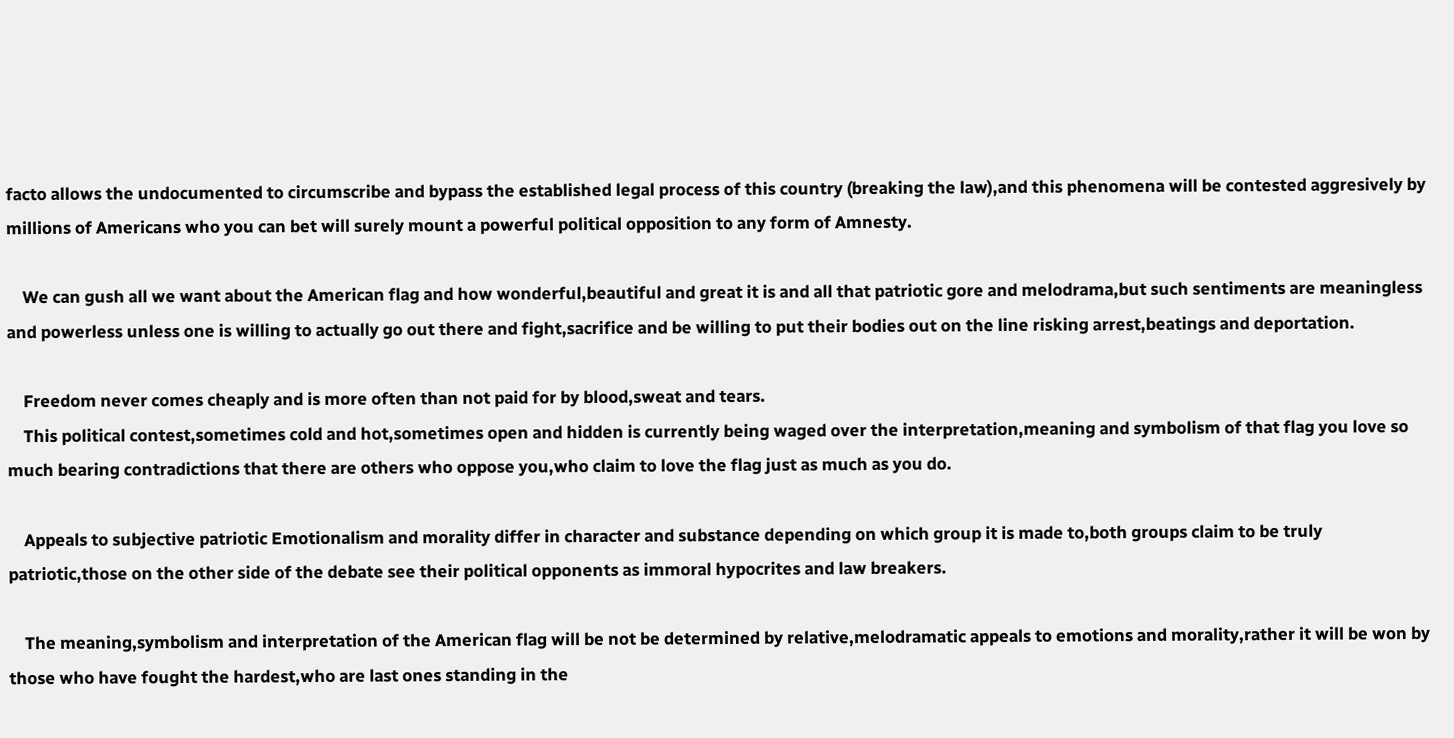facto allows the undocumented to circumscribe and bypass the established legal process of this country (breaking the law),and this phenomena will be contested aggresively by millions of Americans who you can bet will surely mount a powerful political opposition to any form of Amnesty.

    We can gush all we want about the American flag and how wonderful,beautiful and great it is and all that patriotic gore and melodrama,but such sentiments are meaningless and powerless unless one is willing to actually go out there and fight,sacrifice and be willing to put their bodies out on the line risking arrest,beatings and deportation.

    Freedom never comes cheaply and is more often than not paid for by blood,sweat and tears.
    This political contest,sometimes cold and hot,sometimes open and hidden is currently being waged over the interpretation,meaning and symbolism of that flag you love so much bearing contradictions that there are others who oppose you,who claim to love the flag just as much as you do.

    Appeals to subjective patriotic Emotionalism and morality differ in character and substance depending on which group it is made to,both groups claim to be truly patriotic,those on the other side of the debate see their political opponents as immoral hypocrites and law breakers.

    The meaning,symbolism and interpretation of the American flag will be not be determined by relative,melodramatic appeals to emotions and morality,rather it will be won by those who have fought the hardest,who are last ones standing in the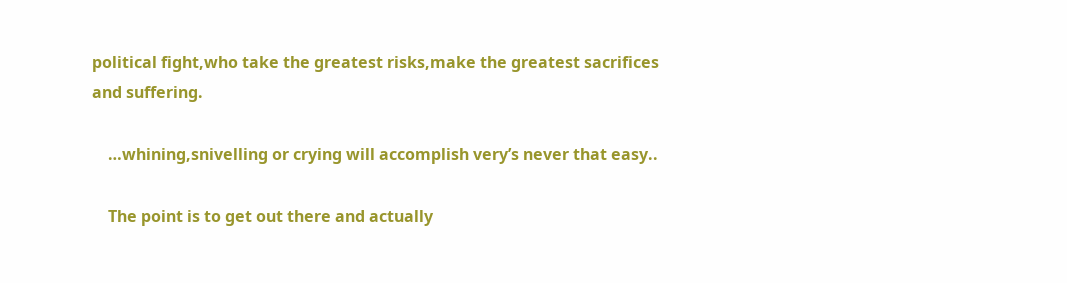political fight,who take the greatest risks,make the greatest sacrifices and suffering.

    …whining,snivelling or crying will accomplish very’s never that easy..

    The point is to get out there and actually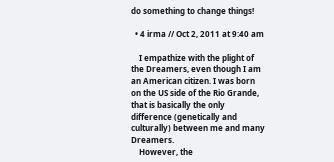do something to change things!

  • 4 irma // Oct 2, 2011 at 9:40 am

    I empathize with the plight of the Dreamers, even though I am an American citizen. I was born on the US side of the Rio Grande, that is basically the only difference (genetically and culturally) between me and many Dreamers.
    However, the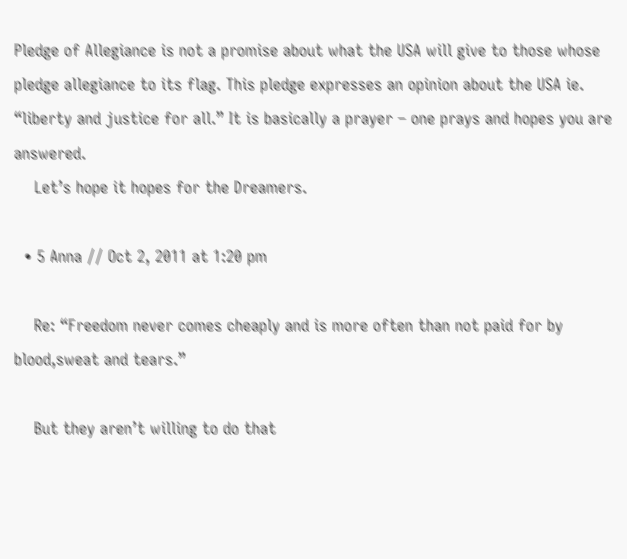Pledge of Allegiance is not a promise about what the USA will give to those whose pledge allegiance to its flag. This pledge expresses an opinion about the USA ie. “liberty and justice for all.” It is basically a prayer – one prays and hopes you are answered.
    Let’s hope it hopes for the Dreamers.

  • 5 Anna // Oct 2, 2011 at 1:20 pm

    Re: “Freedom never comes cheaply and is more often than not paid for by blood,sweat and tears.”

    But they aren’t willing to do that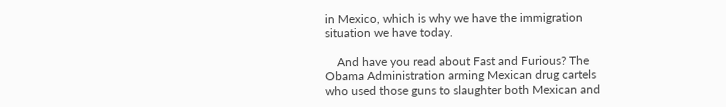in Mexico, which is why we have the immigration situation we have today.

    And have you read about Fast and Furious? The Obama Administration arming Mexican drug cartels who used those guns to slaughter both Mexican and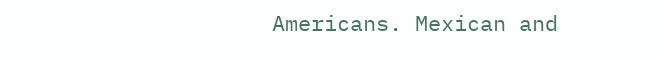Americans. Mexican and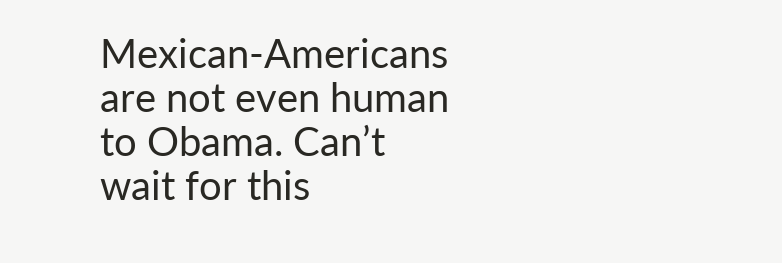Mexican-Americans are not even human to Obama. Can’t wait for this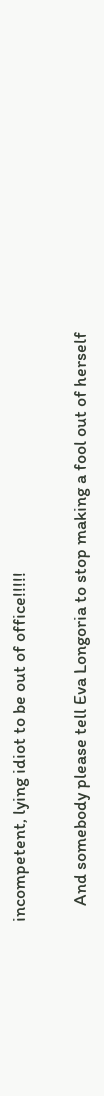incompetent, lying idiot to be out of office!!!!!

    And somebody please tell Eva Longoria to stop making a fool out of herself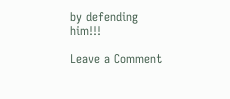by defending him!!!

Leave a Comment